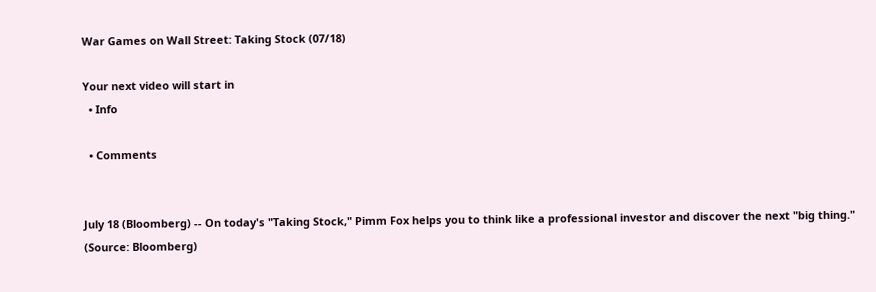War Games on Wall Street: Taking Stock (07/18)

Your next video will start in
  • Info

  • Comments


July 18 (Bloomberg) -- On today's "Taking Stock," Pimm Fox helps you to think like a professional investor and discover the next "big thing." (Source: Bloomberg)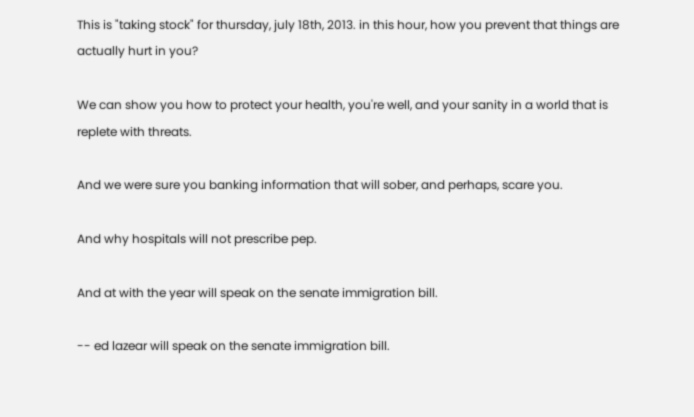This is "taking stock" for thursday, july 18th, 2013. in this hour, how you prevent that things are actually hurt in you?

We can show you how to protect your health, you're well, and your sanity in a world that is replete with threats.

And we were sure you banking information that will sober, and perhaps, scare you.

And why hospitals will not prescribe pep.

And at with the year will speak on the senate immigration bill.

-- ed lazear will speak on the senate immigration bill.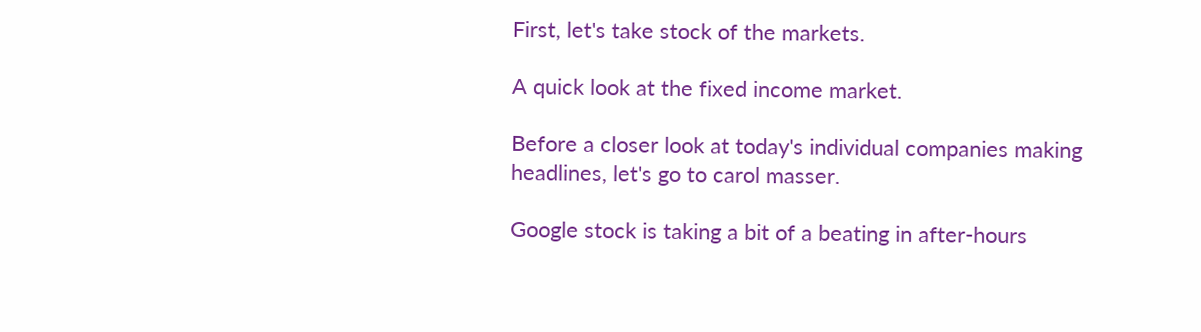First, let's take stock of the markets.

A quick look at the fixed income market.

Before a closer look at today's individual companies making headlines, let's go to carol masser.

Google stock is taking a bit of a beating in after-hours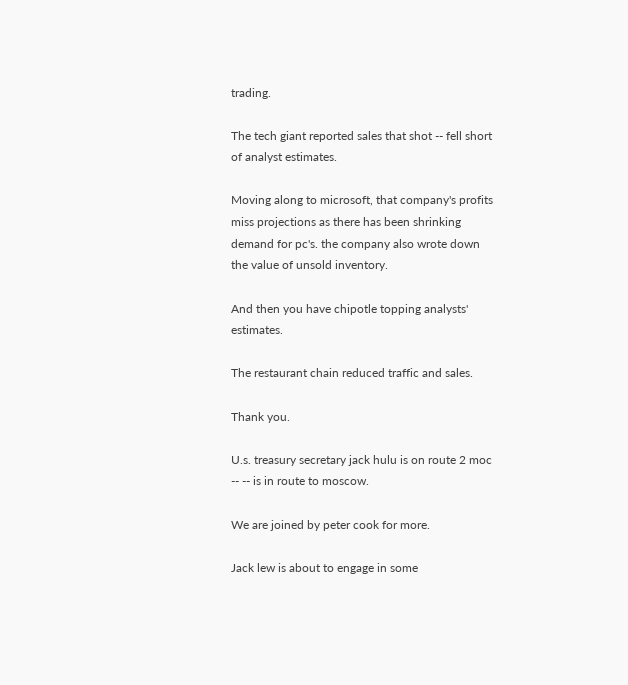trading.

The tech giant reported sales that shot -- fell short of analyst estimates.

Moving along to microsoft, that company's profits miss projections as there has been shrinking demand for pc's. the company also wrote down the value of unsold inventory.

And then you have chipotle topping analysts' estimates.

The restaurant chain reduced traffic and sales.

Thank you.

U.s. treasury secretary jack hulu is on route 2 moc -- -- is in route to moscow.

We are joined by peter cook for more.

Jack lew is about to engage in some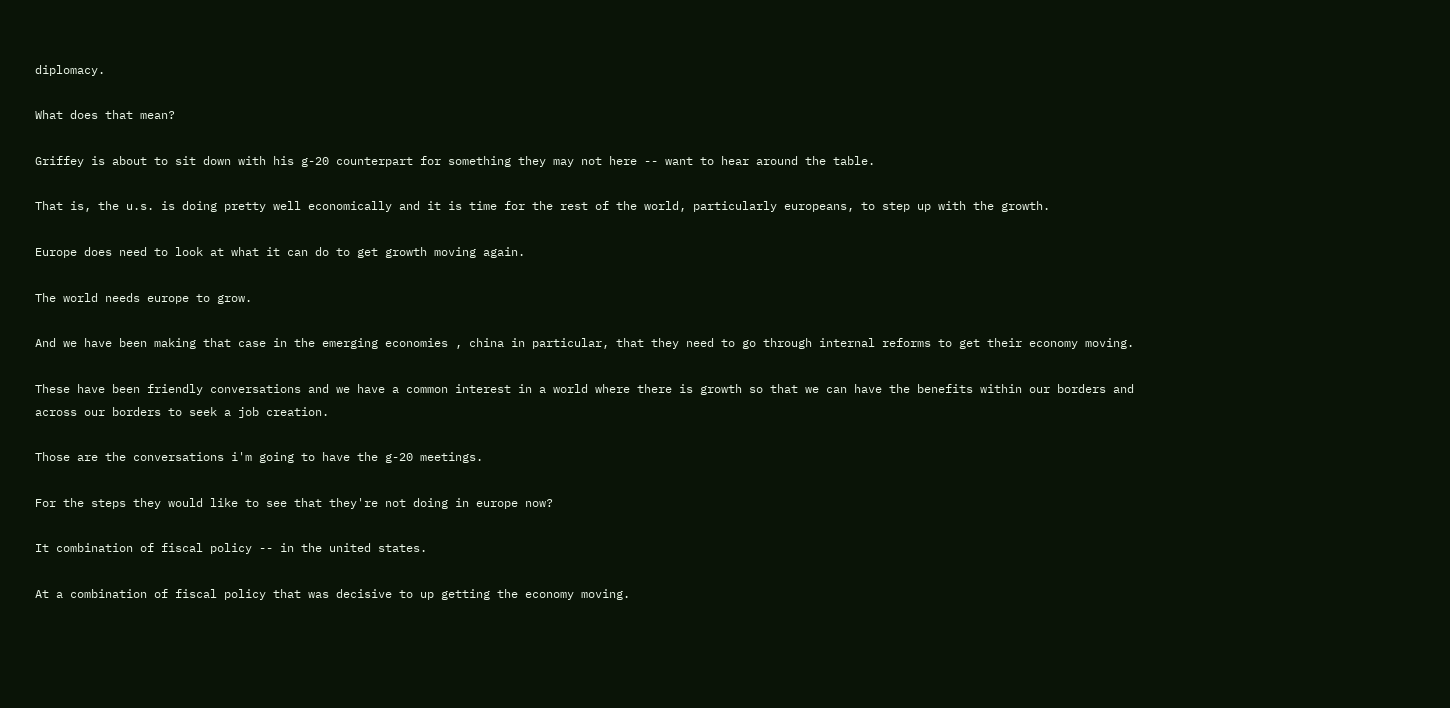diplomacy.

What does that mean?

Griffey is about to sit down with his g-20 counterpart for something they may not here -- want to hear around the table.

That is, the u.s. is doing pretty well economically and it is time for the rest of the world, particularly europeans, to step up with the growth.

Europe does need to look at what it can do to get growth moving again.

The world needs europe to grow.

And we have been making that case in the emerging economies , china in particular, that they need to go through internal reforms to get their economy moving.

These have been friendly conversations and we have a common interest in a world where there is growth so that we can have the benefits within our borders and across our borders to seek a job creation.

Those are the conversations i'm going to have the g-20 meetings.

For the steps they would like to see that they're not doing in europe now?

It combination of fiscal policy -- in the united states.

At a combination of fiscal policy that was decisive to up getting the economy moving.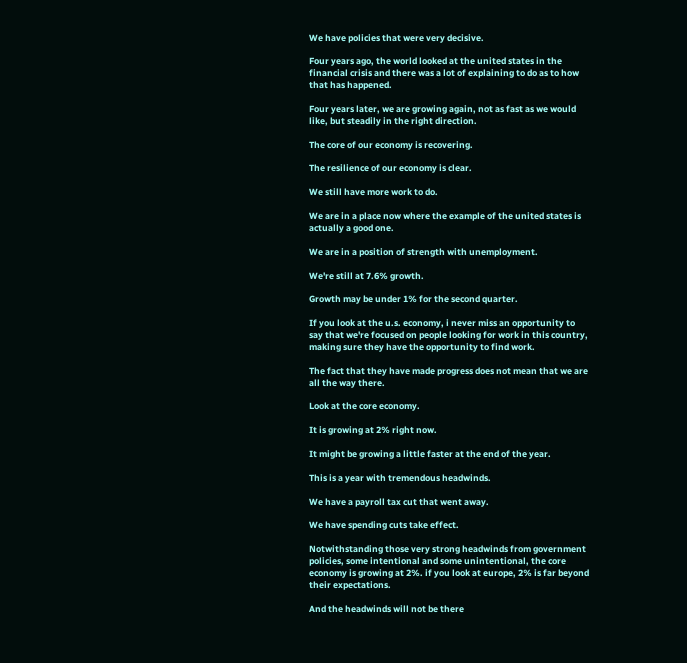We have policies that were very decisive.

Four years ago, the world looked at the united states in the financial crisis and there was a lot of explaining to do as to how that has happened.

Four years later, we are growing again, not as fast as we would like, but steadily in the right direction.

The core of our economy is recovering.

The resilience of our economy is clear.

We still have more work to do.

We are in a place now where the example of the united states is actually a good one.

We are in a position of strength with unemployment.

We're still at 7.6% growth.

Growth may be under 1% for the second quarter.

If you look at the u.s. economy, i never miss an opportunity to say that we're focused on people looking for work in this country, making sure they have the opportunity to find work.

The fact that they have made progress does not mean that we are all the way there.

Look at the core economy.

It is growing at 2% right now.

It might be growing a little faster at the end of the year.

This is a year with tremendous headwinds.

We have a payroll tax cut that went away.

We have spending cuts take effect.

Notwithstanding those very strong headwinds from government policies, some intentional and some unintentional, the core economy is growing at 2%. if you look at europe, 2% is far beyond their expectations.

And the headwinds will not be there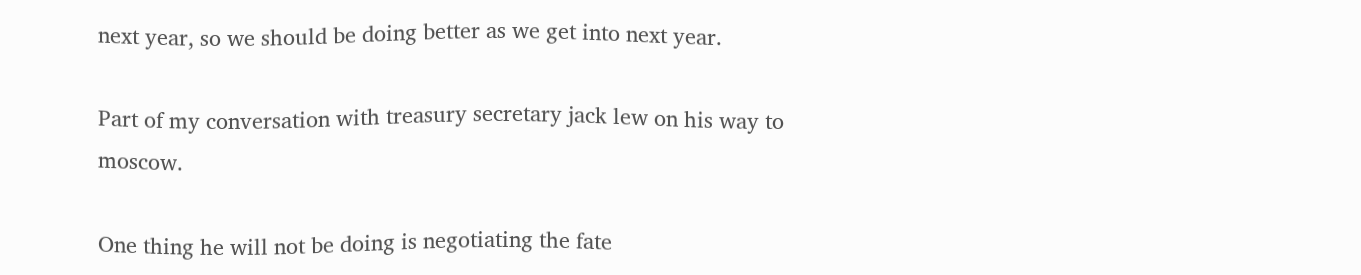next year, so we should be doing better as we get into next year.

Part of my conversation with treasury secretary jack lew on his way to moscow.

One thing he will not be doing is negotiating the fate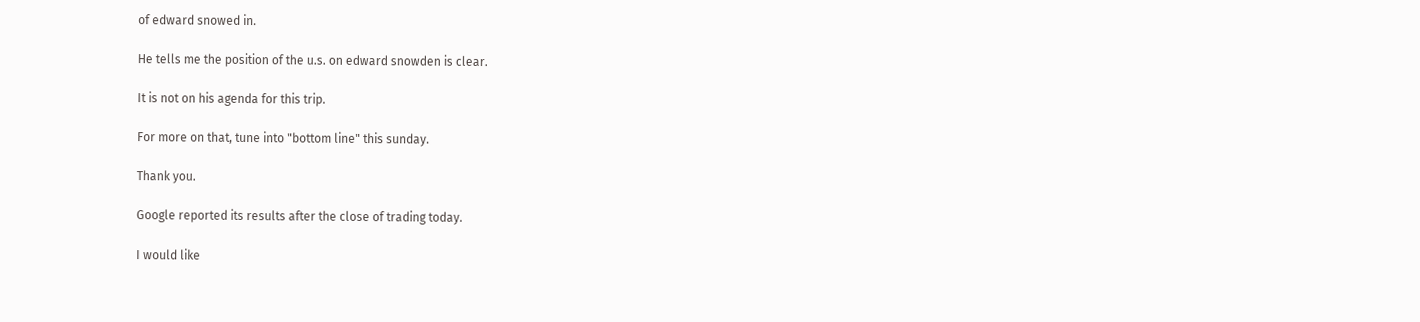of edward snowed in.

He tells me the position of the u.s. on edward snowden is clear.

It is not on his agenda for this trip.

For more on that, tune into "bottom line" this sunday.

Thank you.

Google reported its results after the close of trading today.

I would like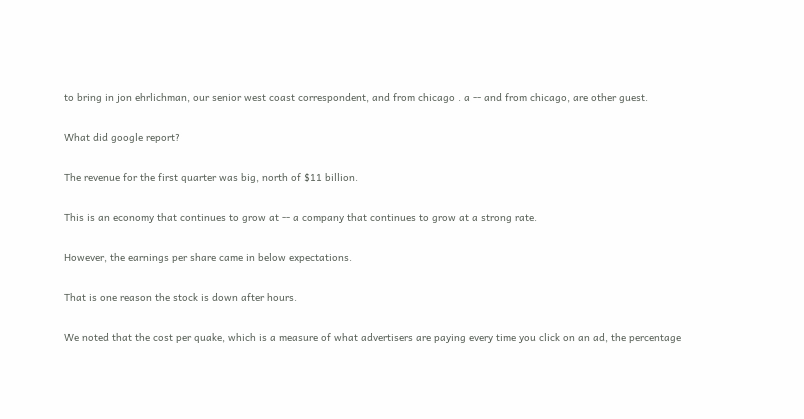to bring in jon ehrlichman, our senior west coast correspondent, and from chicago . a -- and from chicago, are other guest.

What did google report?

The revenue for the first quarter was big, north of $11 billion.

This is an economy that continues to grow at -- a company that continues to grow at a strong rate.

However, the earnings per share came in below expectations.

That is one reason the stock is down after hours.

We noted that the cost per quake, which is a measure of what advertisers are paying every time you click on an ad, the percentage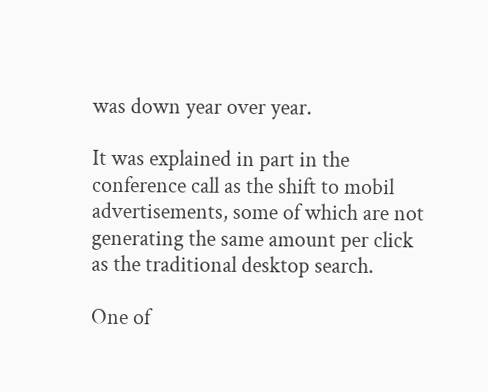was down year over year.

It was explained in part in the conference call as the shift to mobil advertisements, some of which are not generating the same amount per click as the traditional desktop search.

One of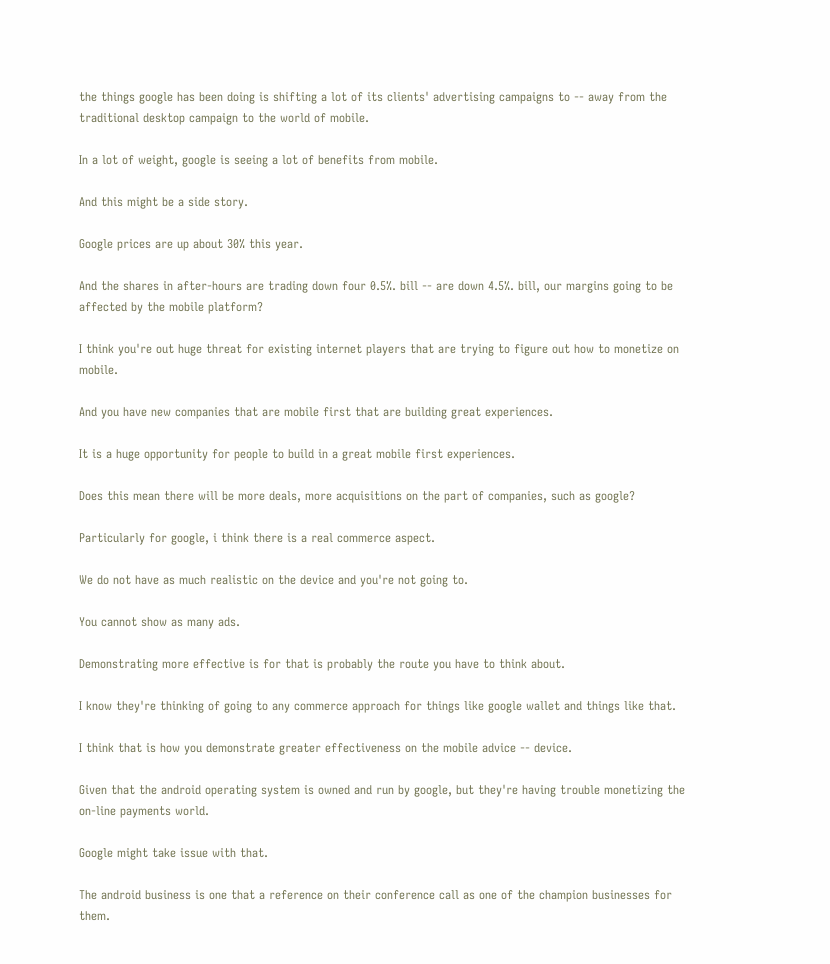the things google has been doing is shifting a lot of its clients' advertising campaigns to -- away from the traditional desktop campaign to the world of mobile.

In a lot of weight, google is seeing a lot of benefits from mobile.

And this might be a side story.

Google prices are up about 30% this year.

And the shares in after-hours are trading down four 0.5%. bill -- are down 4.5%. bill, our margins going to be affected by the mobile platform?

I think you're out huge threat for existing internet players that are trying to figure out how to monetize on mobile.

And you have new companies that are mobile first that are building great experiences.

It is a huge opportunity for people to build in a great mobile first experiences.

Does this mean there will be more deals, more acquisitions on the part of companies, such as google?

Particularly for google, i think there is a real commerce aspect.

We do not have as much realistic on the device and you're not going to.

You cannot show as many ads.

Demonstrating more effective is for that is probably the route you have to think about.

I know they're thinking of going to any commerce approach for things like google wallet and things like that.

I think that is how you demonstrate greater effectiveness on the mobile advice -- device.

Given that the android operating system is owned and run by google, but they're having trouble monetizing the on-line payments world.

Google might take issue with that.

The android business is one that a reference on their conference call as one of the champion businesses for them.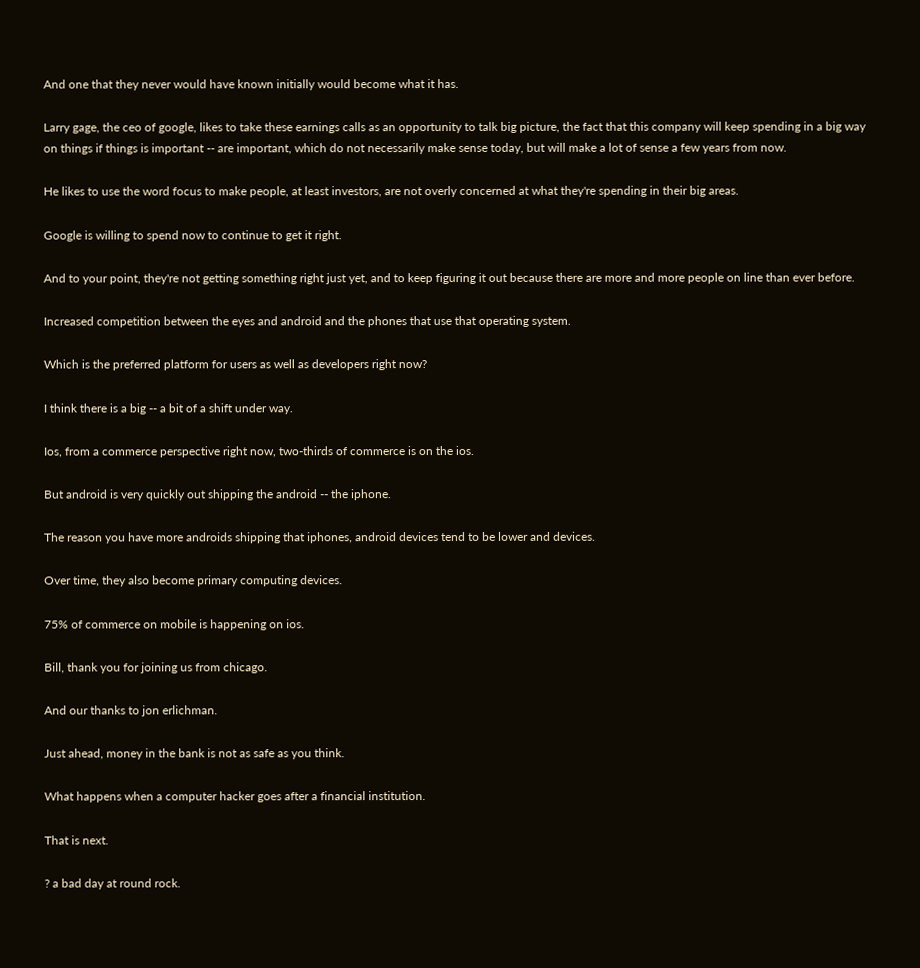And one that they never would have known initially would become what it has.

Larry gage, the ceo of google, likes to take these earnings calls as an opportunity to talk big picture, the fact that this company will keep spending in a big way on things if things is important -- are important, which do not necessarily make sense today, but will make a lot of sense a few years from now.

He likes to use the word focus to make people, at least investors, are not overly concerned at what they're spending in their big areas.

Google is willing to spend now to continue to get it right.

And to your point, they're not getting something right just yet, and to keep figuring it out because there are more and more people on line than ever before.

Increased competition between the eyes and android and the phones that use that operating system.

Which is the preferred platform for users as well as developers right now?

I think there is a big -- a bit of a shift under way.

Ios, from a commerce perspective right now, two-thirds of commerce is on the ios.

But android is very quickly out shipping the android -- the iphone.

The reason you have more androids shipping that iphones, android devices tend to be lower and devices.

Over time, they also become primary computing devices.

75% of commerce on mobile is happening on ios.

Bill, thank you for joining us from chicago.

And our thanks to jon erlichman.

Just ahead, money in the bank is not as safe as you think.

What happens when a computer hacker goes after a financial institution.

That is next.

? a bad day at round rock.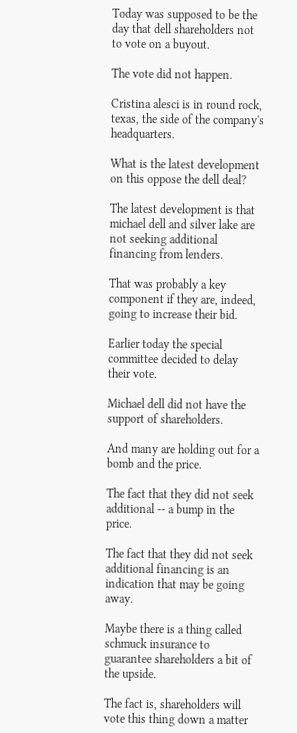Today was supposed to be the day that dell shareholders not to vote on a buyout.

The vote did not happen.

Cristina alesci is in round rock, texas, the side of the company's headquarters.

What is the latest development on this oppose the dell deal?

The latest development is that michael dell and silver lake are not seeking additional financing from lenders.

That was probably a key component if they are, indeed, going to increase their bid.

Earlier today the special committee decided to delay their vote.

Michael dell did not have the support of shareholders.

And many are holding out for a bomb and the price.

The fact that they did not seek additional -- a bump in the price.

The fact that they did not seek additional financing is an indication that may be going away.

Maybe there is a thing called schmuck insurance to guarantee shareholders a bit of the upside.

The fact is, shareholders will vote this thing down a matter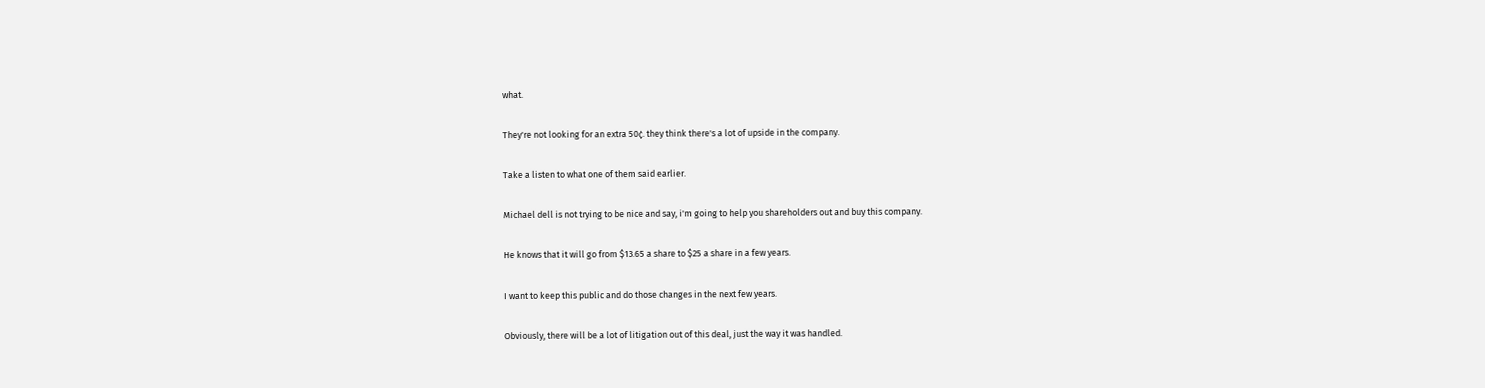what.

They're not looking for an extra 50¢. they think there's a lot of upside in the company.

Take a listen to what one of them said earlier.

Michael dell is not trying to be nice and say, i'm going to help you shareholders out and buy this company.

He knows that it will go from $13.65 a share to $25 a share in a few years.

I want to keep this public and do those changes in the next few years.

Obviously, there will be a lot of litigation out of this deal, just the way it was handled.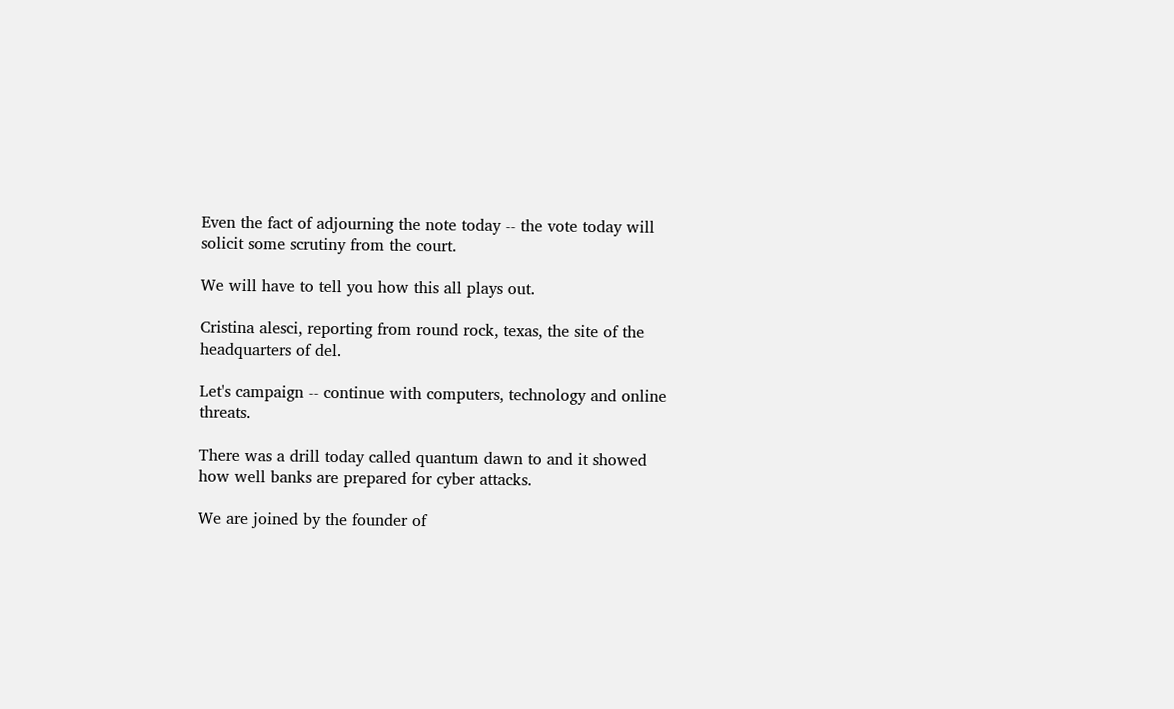Even the fact of adjourning the note today -- the vote today will solicit some scrutiny from the court.

We will have to tell you how this all plays out.

Cristina alesci, reporting from round rock, texas, the site of the headquarters of del.

Let's campaign -- continue with computers, technology and online threats.

There was a drill today called quantum dawn to and it showed how well banks are prepared for cyber attacks.

We are joined by the founder of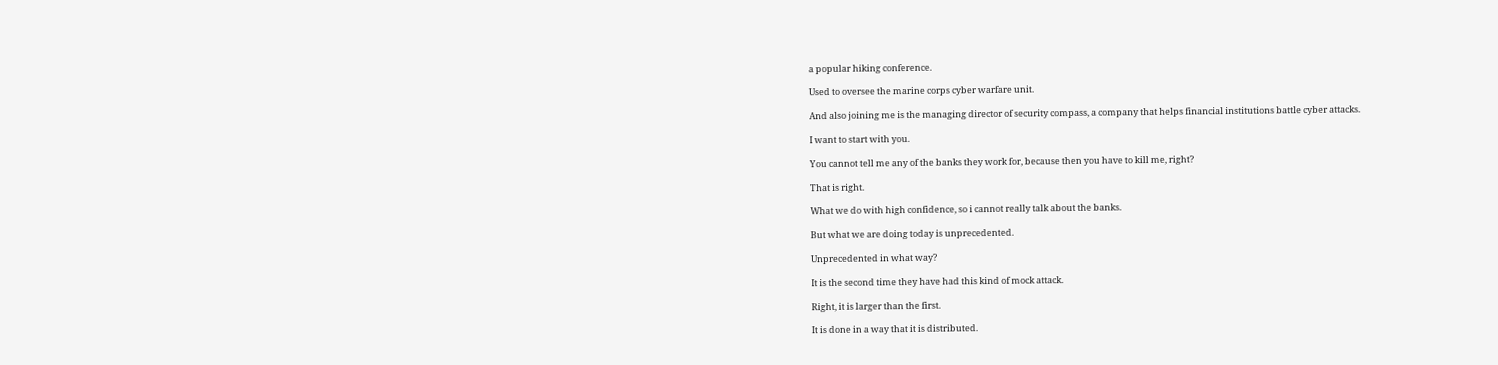a popular hiking conference.

Used to oversee the marine corps cyber warfare unit.

And also joining me is the managing director of security compass, a company that helps financial institutions battle cyber attacks.

I want to start with you.

You cannot tell me any of the banks they work for, because then you have to kill me, right?

That is right.

What we do with high confidence, so i cannot really talk about the banks.

But what we are doing today is unprecedented.

Unprecedented in what way?

It is the second time they have had this kind of mock attack.

Right, it is larger than the first.

It is done in a way that it is distributed.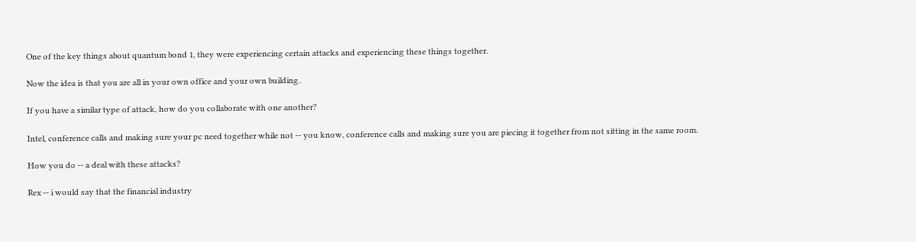One of the key things about quantum bond 1, they were experiencing certain attacks and experiencing these things together.

Now the idea is that you are all in your own office and your own building.

If you have a similar type of attack, how do you collaborate with one another?

Intel, conference calls and making sure your pc need together while not -- you know, conference calls and making sure you are piecing it together from not sitting in the same room.

How you do -- a deal with these attacks?

Rex -- i would say that the financial industry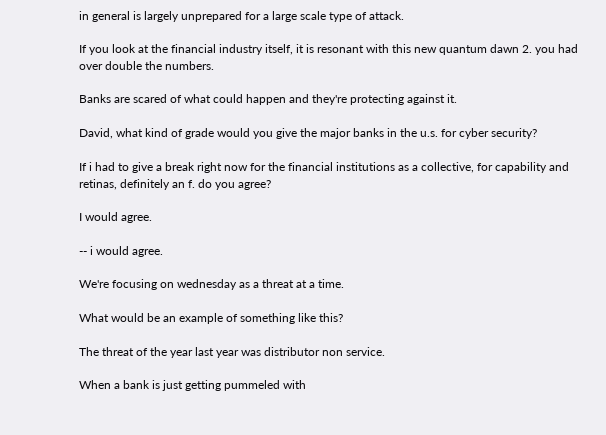in general is largely unprepared for a large scale type of attack.

If you look at the financial industry itself, it is resonant with this new quantum dawn 2. you had over double the numbers.

Banks are scared of what could happen and they're protecting against it.

David, what kind of grade would you give the major banks in the u.s. for cyber security?

If i had to give a break right now for the financial institutions as a collective, for capability and retinas, definitely an f. do you agree?

I would agree.

-- i would agree.

We're focusing on wednesday as a threat at a time.

What would be an example of something like this?

The threat of the year last year was distributor non service.

When a bank is just getting pummeled with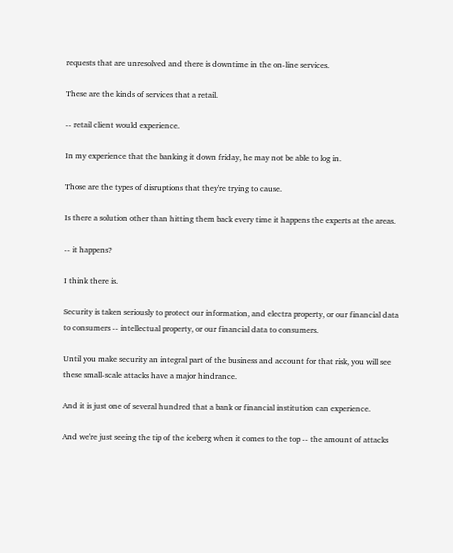requests that are unresolved and there is downtime in the on-line services.

These are the kinds of services that a retail.

-- retail client would experience.

In my experience that the banking it down friday, he may not be able to log in.

Those are the types of disruptions that they're trying to cause.

Is there a solution other than hitting them back every time it happens the experts at the areas.

-- it happens?

I think there is.

Security is taken seriously to protect our information, and electra property, or our financial data to consumers -- intellectual property, or our financial data to consumers.

Until you make security an integral part of the business and account for that risk, you will see these small-scale attacks have a major hindrance.

And it is just one of several hundred that a bank or financial institution can experience.

And we're just seeing the tip of the iceberg when it comes to the top -- the amount of attacks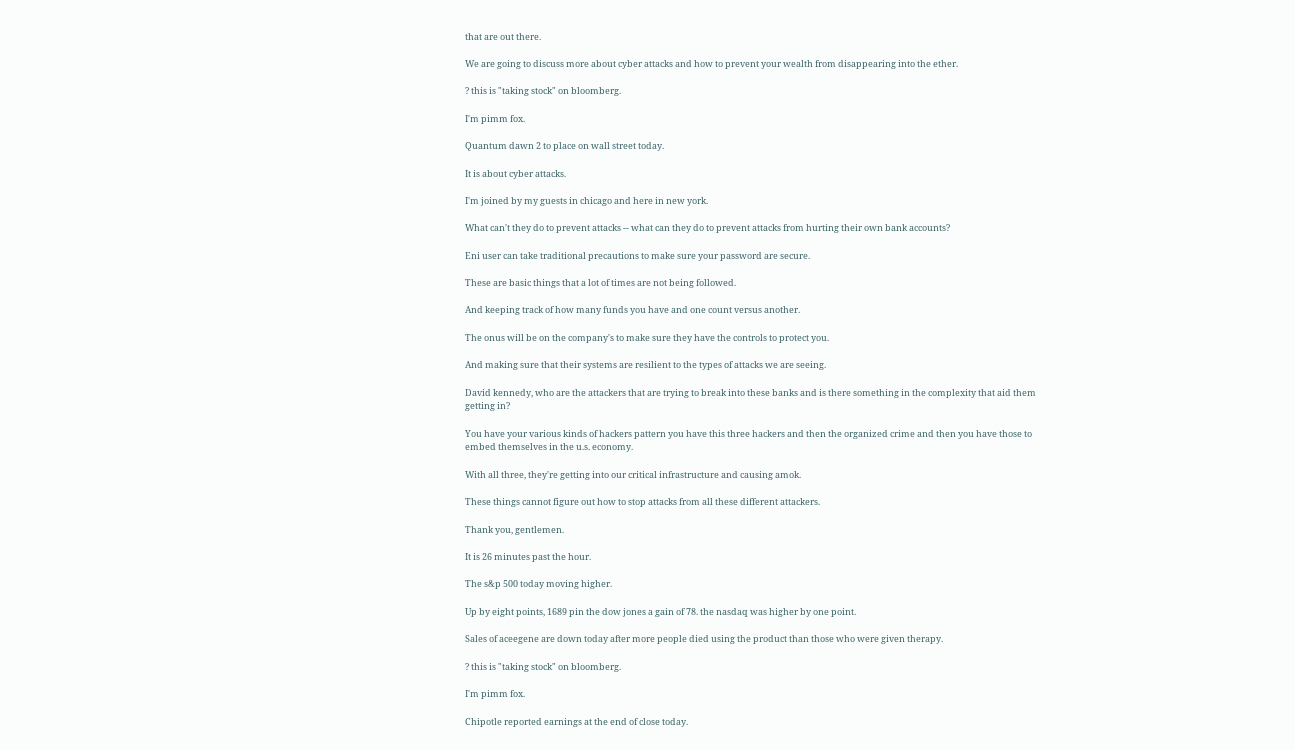that are out there.

We are going to discuss more about cyber attacks and how to prevent your wealth from disappearing into the ether.

? this is "taking stock" on bloomberg.

I'm pimm fox.

Quantum dawn 2 to place on wall street today.

It is about cyber attacks.

I'm joined by my guests in chicago and here in new york.

What can't they do to prevent attacks -- what can they do to prevent attacks from hurting their own bank accounts?

Eni user can take traditional precautions to make sure your password are secure.

These are basic things that a lot of times are not being followed.

And keeping track of how many funds you have and one count versus another.

The onus will be on the company's to make sure they have the controls to protect you.

And making sure that their systems are resilient to the types of attacks we are seeing.

David kennedy, who are the attackers that are trying to break into these banks and is there something in the complexity that aid them getting in?

You have your various kinds of hackers pattern you have this three hackers and then the organized crime and then you have those to embed themselves in the u.s. economy.

With all three, they're getting into our critical infrastructure and causing amok.

These things cannot figure out how to stop attacks from all these different attackers.

Thank you, gentlemen.

It is 26 minutes past the hour.

The s&p 500 today moving higher.

Up by eight points, 1689 pin the dow jones a gain of 78. the nasdaq was higher by one point.

Sales of aceegene are down today after more people died using the product than those who were given therapy.

? this is "taking stock" on bloomberg.

I'm pimm fox.

Chipotle reported earnings at the end of close today.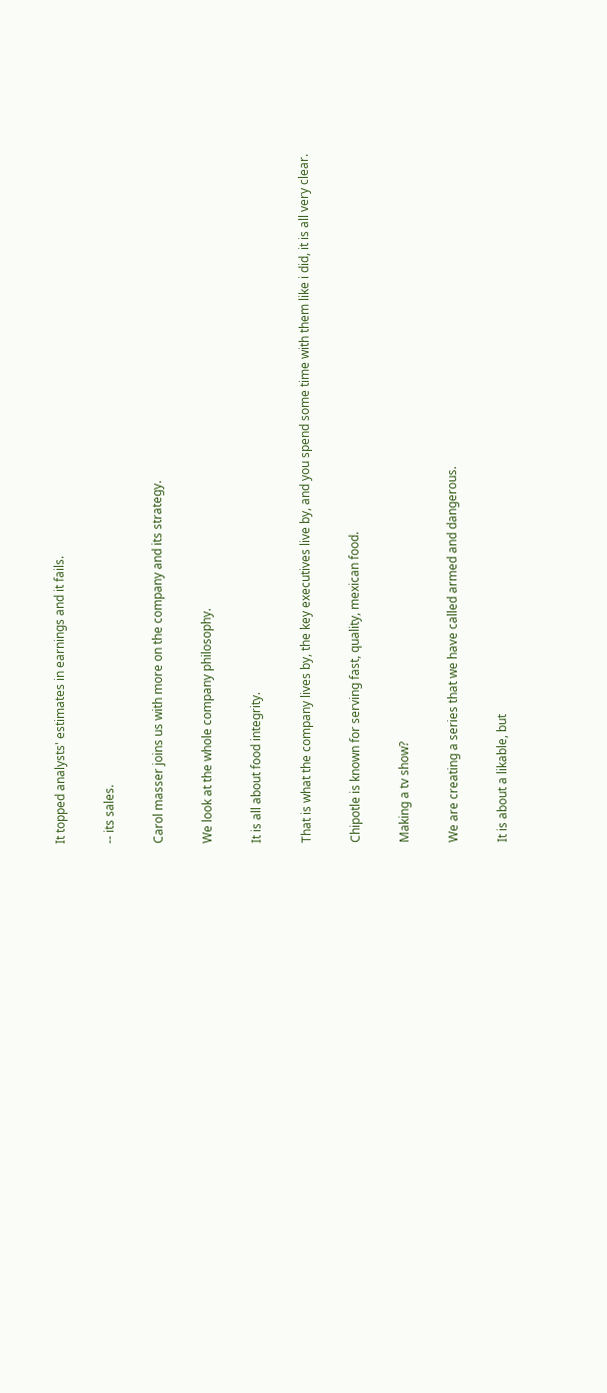It topped analysts' estimates in earnings and it fails.

-- its sales.

Carol masser joins us with more on the company and its strategy.

We look at the whole company philosophy.

It is all about food integrity.

That is what the company lives by, the key executives live by, and you spend some time with them like i did, it is all very clear.

Chipotle is known for serving fast, quality, mexican food.

Making a tv show?

We are creating a series that we have called armed and dangerous.

It is about a likable, but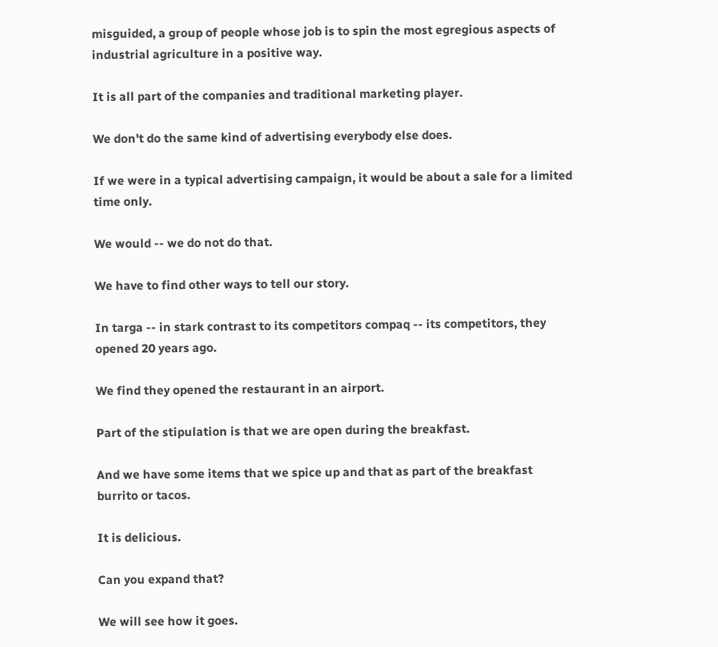misguided, a group of people whose job is to spin the most egregious aspects of industrial agriculture in a positive way.

It is all part of the companies and traditional marketing player.

We don't do the same kind of advertising everybody else does.

If we were in a typical advertising campaign, it would be about a sale for a limited time only.

We would -- we do not do that.

We have to find other ways to tell our story.

In targa -- in stark contrast to its competitors compaq -- its competitors, they opened 20 years ago.

We find they opened the restaurant in an airport.

Part of the stipulation is that we are open during the breakfast.

And we have some items that we spice up and that as part of the breakfast burrito or tacos.

It is delicious.

Can you expand that?

We will see how it goes.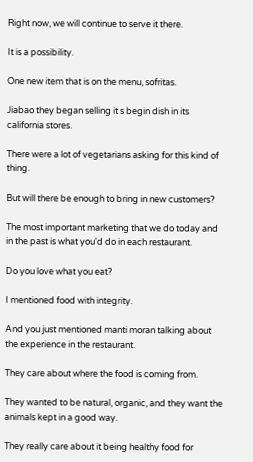Right now, we will continue to serve it there.

It is a possibility.

One new item that is on the menu, sofritas.

Jiabao they began selling it s begin dish in its california stores.

There were a lot of vegetarians asking for this kind of thing.

But will there be enough to bring in new customers?

The most important marketing that we do today and in the past is what you'd do in each restaurant.

Do you love what you eat?

I mentioned food with integrity.

And you just mentioned manti moran talking about the experience in the restaurant.

They care about where the food is coming from.

They wanted to be natural, organic, and they want the animals kept in a good way.

They really care about it being healthy food for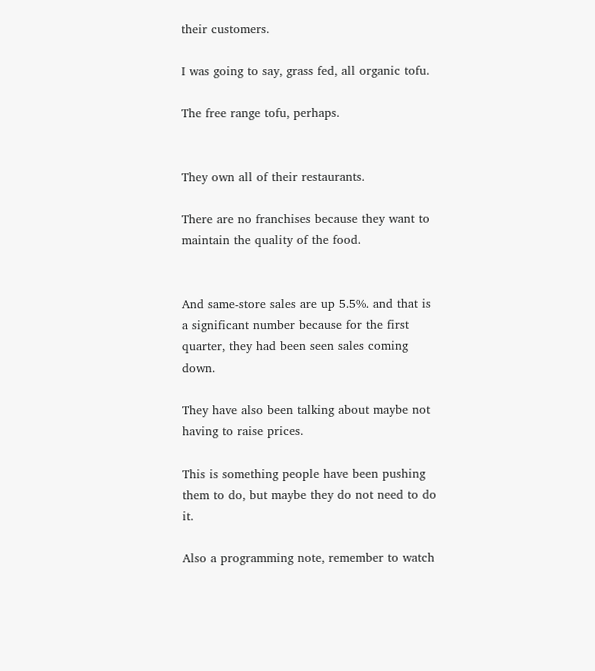their customers.

I was going to say, grass fed, all organic tofu.

The free range tofu, perhaps.


They own all of their restaurants.

There are no franchises because they want to maintain the quality of the food.


And same-store sales are up 5.5%. and that is a significant number because for the first quarter, they had been seen sales coming down.

They have also been talking about maybe not having to raise prices.

This is something people have been pushing them to do, but maybe they do not need to do it.

Also a programming note, remember to watch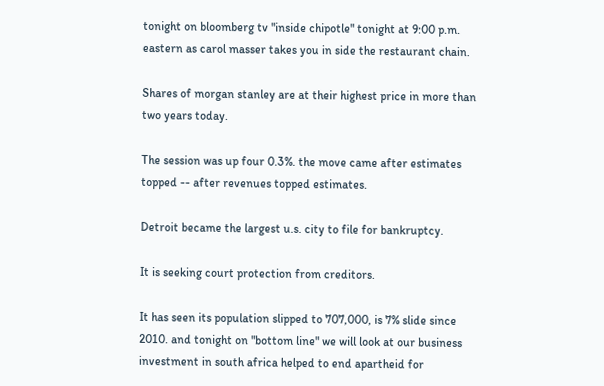tonight on bloomberg tv "inside chipotle" tonight at 9:00 p.m. eastern as carol masser takes you in side the restaurant chain.

Shares of morgan stanley are at their highest price in more than two years today.

The session was up four 0.3%. the move came after estimates topped -- after revenues topped estimates.

Detroit became the largest u.s. city to file for bankruptcy.

It is seeking court protection from creditors.

It has seen its population slipped to 707,000, is 7% slide since 2010. and tonight on "bottom line" we will look at our business investment in south africa helped to end apartheid for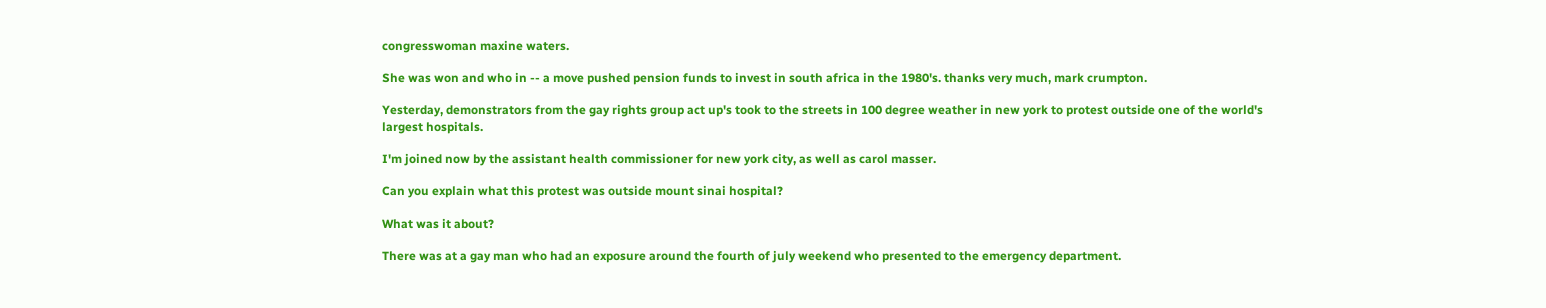congresswoman maxine waters.

She was won and who in -- a move pushed pension funds to invest in south africa in the 1980's. thanks very much, mark crumpton.

Yesterday, demonstrators from the gay rights group act up's took to the streets in 100 degree weather in new york to protest outside one of the world's largest hospitals.

I'm joined now by the assistant health commissioner for new york city, as well as carol masser.

Can you explain what this protest was outside mount sinai hospital?

What was it about?

There was at a gay man who had an exposure around the fourth of july weekend who presented to the emergency department.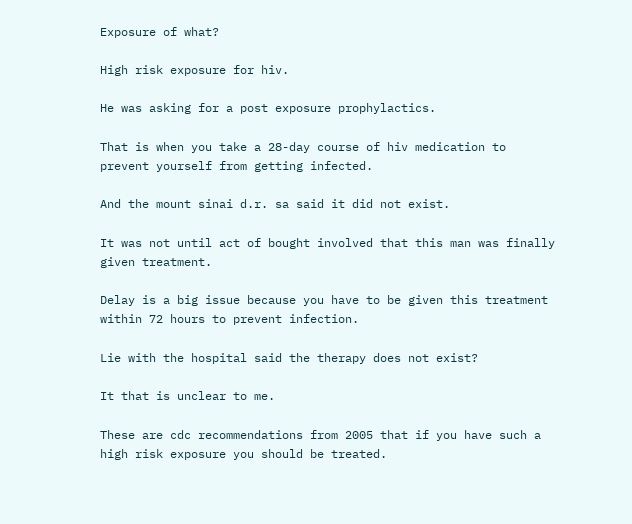Exposure of what?

High risk exposure for hiv.

He was asking for a post exposure prophylactics.

That is when you take a 28-day course of hiv medication to prevent yourself from getting infected.

And the mount sinai d.r. sa said it did not exist.

It was not until act of bought involved that this man was finally given treatment.

Delay is a big issue because you have to be given this treatment within 72 hours to prevent infection.

Lie with the hospital said the therapy does not exist?

It that is unclear to me.

These are cdc recommendations from 2005 that if you have such a high risk exposure you should be treated.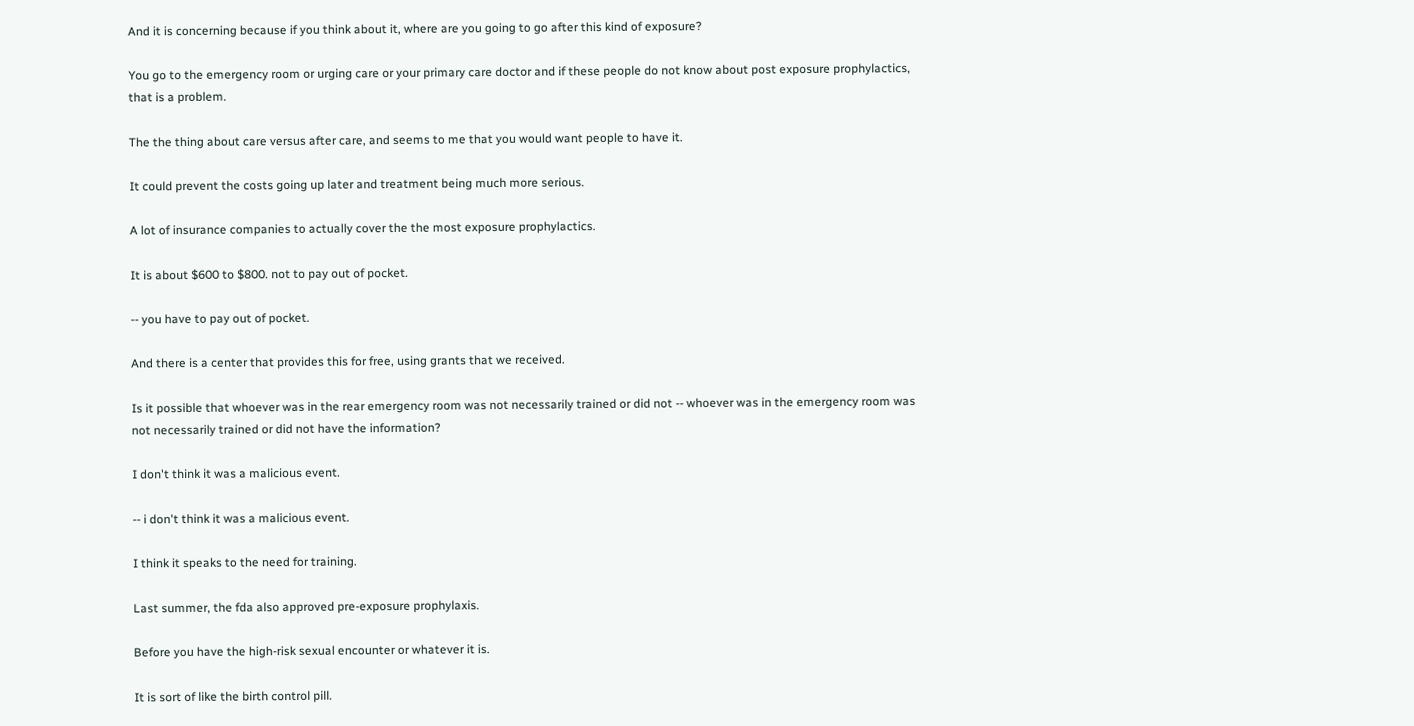And it is concerning because if you think about it, where are you going to go after this kind of exposure?

You go to the emergency room or urging care or your primary care doctor and if these people do not know about post exposure prophylactics, that is a problem.

The the thing about care versus after care, and seems to me that you would want people to have it.

It could prevent the costs going up later and treatment being much more serious.

A lot of insurance companies to actually cover the the most exposure prophylactics.

It is about $600 to $800. not to pay out of pocket.

-- you have to pay out of pocket.

And there is a center that provides this for free, using grants that we received.

Is it possible that whoever was in the rear emergency room was not necessarily trained or did not -- whoever was in the emergency room was not necessarily trained or did not have the information?

I don't think it was a malicious event.

-- i don't think it was a malicious event.

I think it speaks to the need for training.

Last summer, the fda also approved pre-exposure prophylaxis.

Before you have the high-risk sexual encounter or whatever it is.

It is sort of like the birth control pill.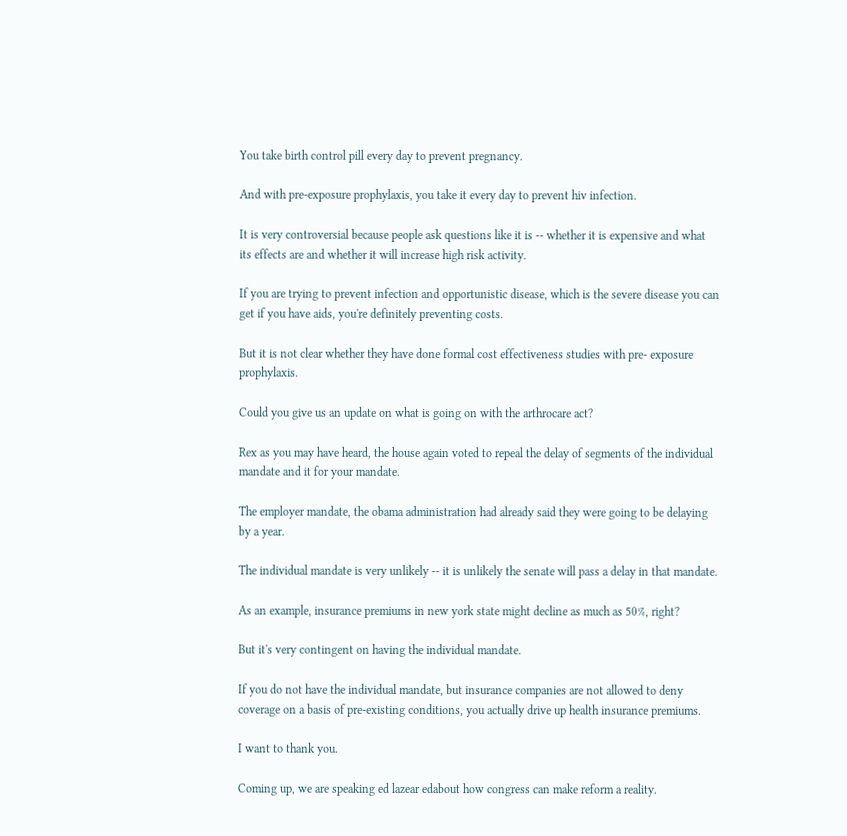You take birth control pill every day to prevent pregnancy.

And with pre-exposure prophylaxis, you take it every day to prevent hiv infection.

It is very controversial because people ask questions like it is -- whether it is expensive and what its effects are and whether it will increase high risk activity.

If you are trying to prevent infection and opportunistic disease, which is the severe disease you can get if you have aids, you're definitely preventing costs.

But it is not clear whether they have done formal cost effectiveness studies with pre- exposure prophylaxis.

Could you give us an update on what is going on with the arthrocare act?

Rex as you may have heard, the house again voted to repeal the delay of segments of the individual mandate and it for your mandate.

The employer mandate, the obama administration had already said they were going to be delaying by a year.

The individual mandate is very unlikely -- it is unlikely the senate will pass a delay in that mandate.

As an example, insurance premiums in new york state might decline as much as 50%, right?

But it's very contingent on having the individual mandate.

If you do not have the individual mandate, but insurance companies are not allowed to deny coverage on a basis of pre-existing conditions, you actually drive up health insurance premiums.

I want to thank you.

Coming up, we are speaking ed lazear edabout how congress can make reform a reality.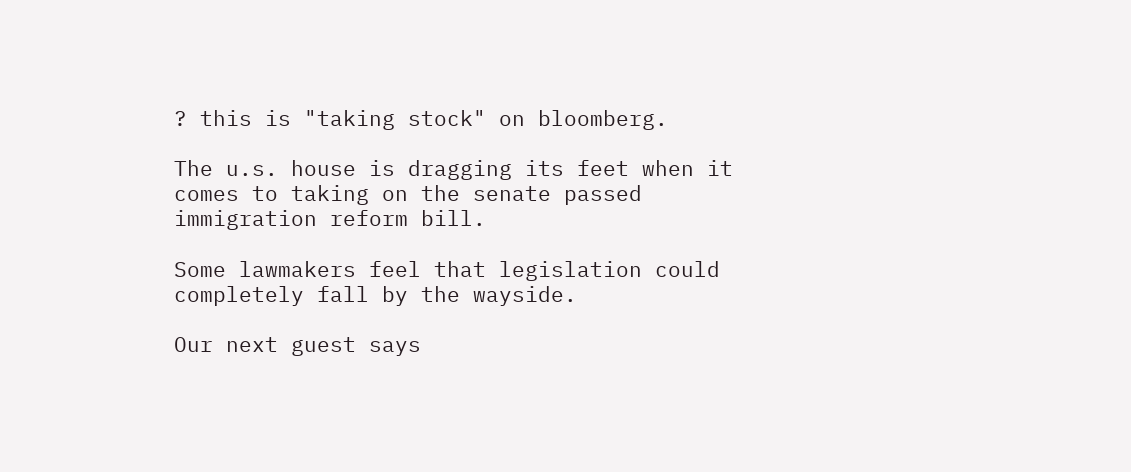? this is "taking stock" on bloomberg.

The u.s. house is dragging its feet when it comes to taking on the senate passed immigration reform bill.

Some lawmakers feel that legislation could completely fall by the wayside.

Our next guest says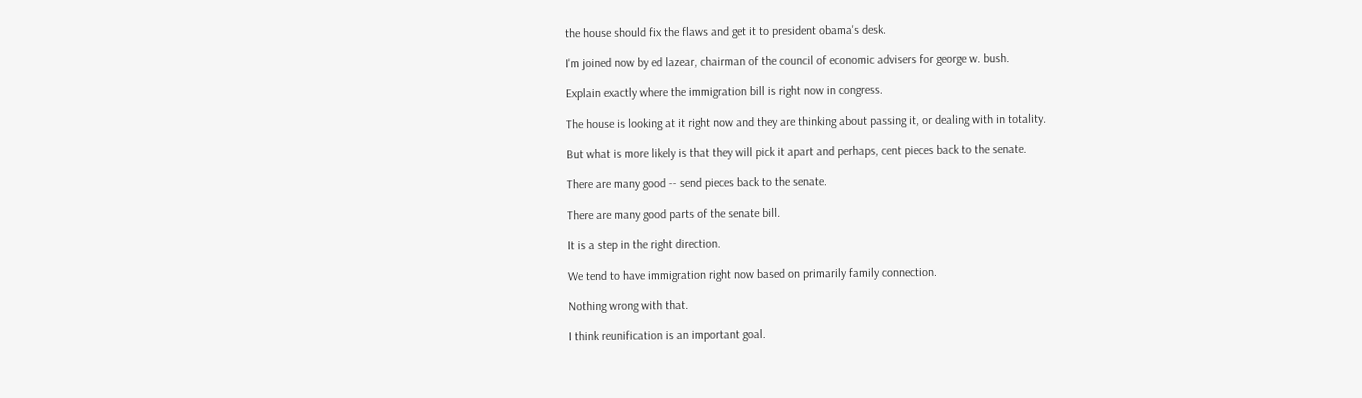the house should fix the flaws and get it to president obama's desk.

I'm joined now by ed lazear, chairman of the council of economic advisers for george w. bush.

Explain exactly where the immigration bill is right now in congress.

The house is looking at it right now and they are thinking about passing it, or dealing with in totality.

But what is more likely is that they will pick it apart and perhaps, cent pieces back to the senate.

There are many good -- send pieces back to the senate.

There are many good parts of the senate bill.

It is a step in the right direction.

We tend to have immigration right now based on primarily family connection.

Nothing wrong with that.

I think reunification is an important goal.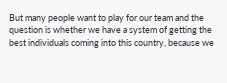But many people want to play for our team and the question is whether we have a system of getting the best individuals coming into this country, because we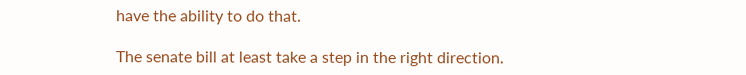have the ability to do that.

The senate bill at least take a step in the right direction.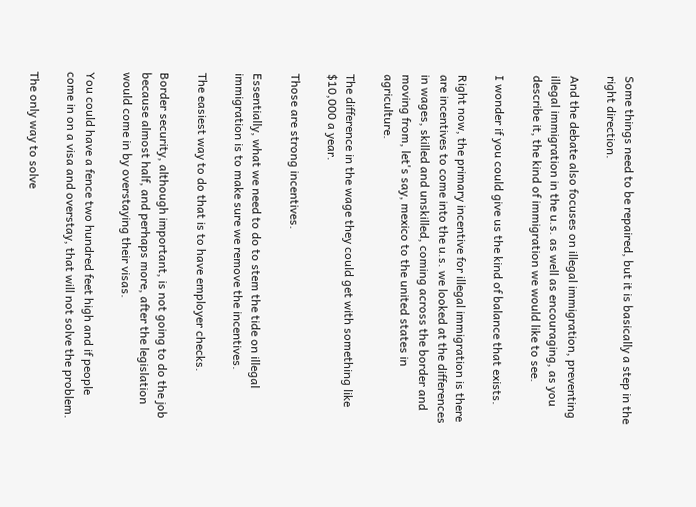Some things need to be repaired, but it is basically a step in the right direction.

And the debate also focuses on illegal immigration, preventing illegal immigration in the u.s. as well as encouraging, as you describe it, the kind of immigration we would like to see.

I wonder if you could give us the kind of balance that exists.

Right now, the primary incentive for illegal immigration is there are incentives to come into the u.s. we looked at the differences in wages, skilled and unskilled, coming across the border and moving from, let's say, mexico to the united states in agriculture.

The difference in the wage they could get with something like $10,000 a year.

Those are strong incentives.

Essentially, what we need to do to stem the tide on illegal immigration is to make sure we remove the incentives.

The easiest way to do that is to have employer checks.

Border security, although important, is not going to do the job because almost half, and perhaps more, after the legislation would come in by overstaying their visas.

You could have a fence two hundred feet high and if people come in on a visa and overstay, that will not solve the problem.

The only way to solve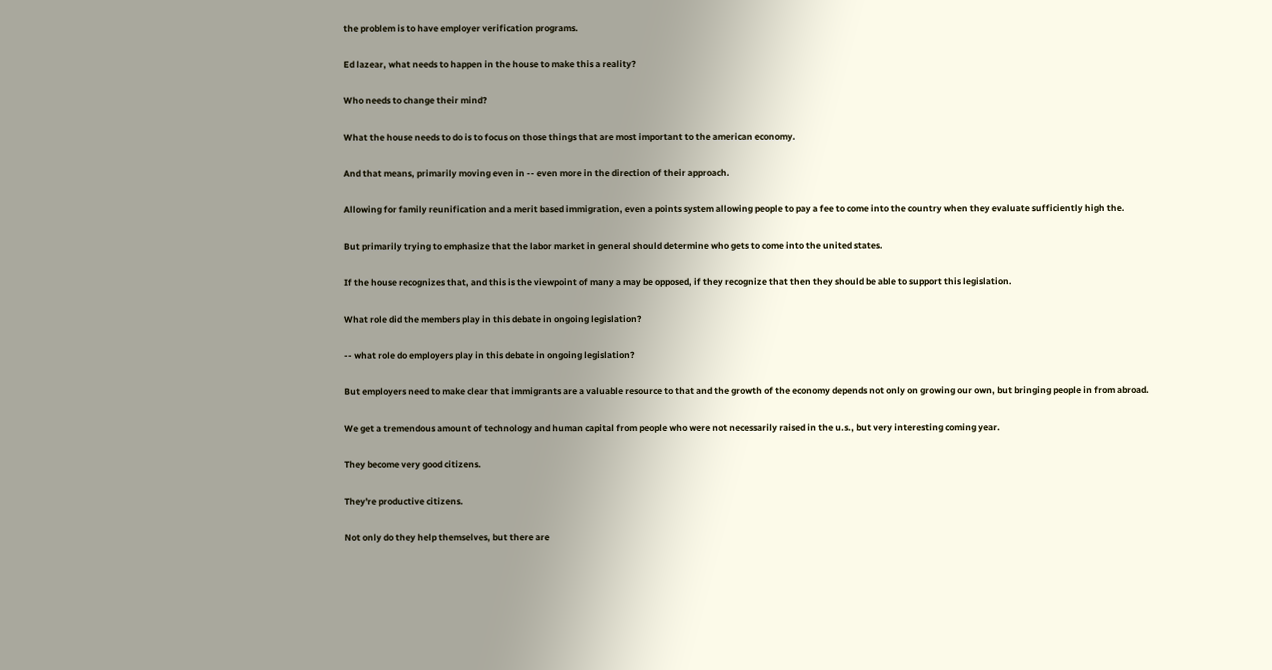the problem is to have employer verification programs.

Ed lazear, what needs to happen in the house to make this a reality?

Who needs to change their mind?

What the house needs to do is to focus on those things that are most important to the american economy.

And that means, primarily moving even in -- even more in the direction of their approach.

Allowing for family reunification and a merit based immigration, even a points system allowing people to pay a fee to come into the country when they evaluate sufficiently high the.

But primarily trying to emphasize that the labor market in general should determine who gets to come into the united states.

If the house recognizes that, and this is the viewpoint of many a may be opposed, if they recognize that then they should be able to support this legislation.

What role did the members play in this debate in ongoing legislation?

-- what role do employers play in this debate in ongoing legislation?

But employers need to make clear that immigrants are a valuable resource to that and the growth of the economy depends not only on growing our own, but bringing people in from abroad.

We get a tremendous amount of technology and human capital from people who were not necessarily raised in the u.s., but very interesting coming year.

They become very good citizens.

They're productive citizens.

Not only do they help themselves, but there are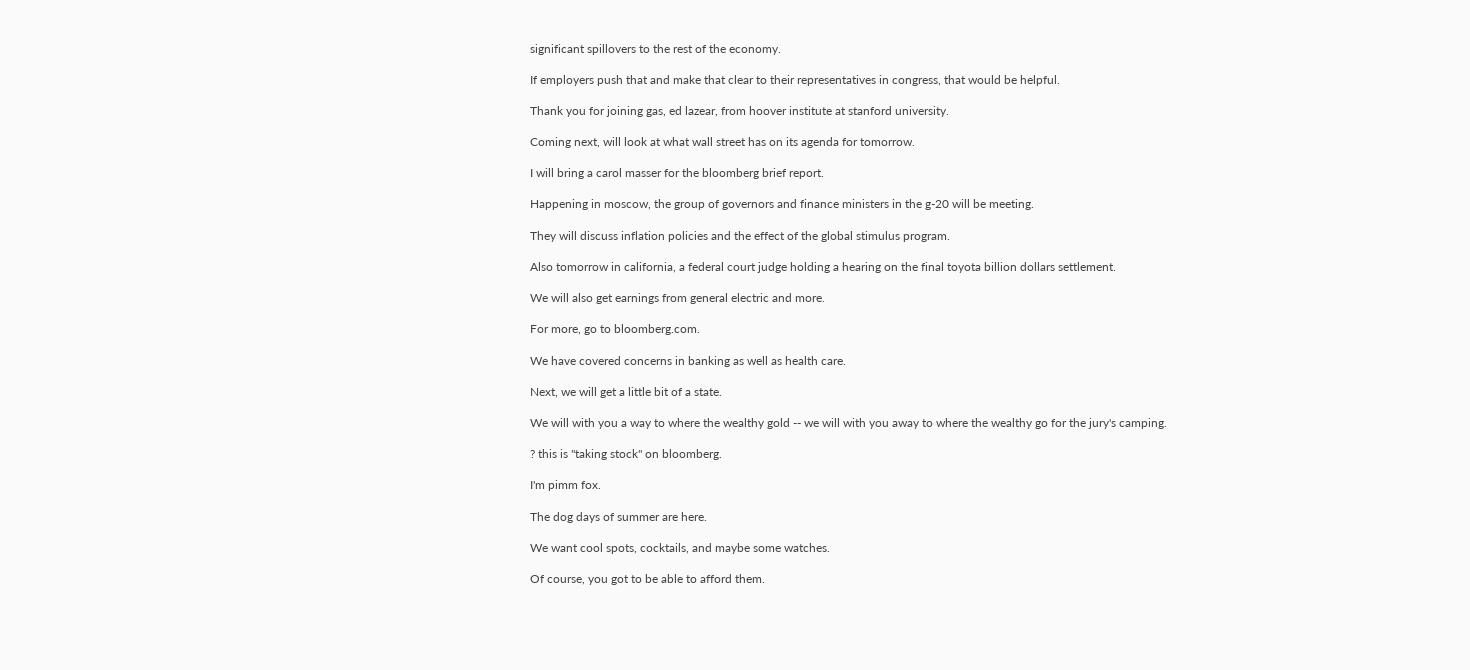significant spillovers to the rest of the economy.

If employers push that and make that clear to their representatives in congress, that would be helpful.

Thank you for joining gas, ed lazear, from hoover institute at stanford university.

Coming next, will look at what wall street has on its agenda for tomorrow.

I will bring a carol masser for the bloomberg brief report.

Happening in moscow, the group of governors and finance ministers in the g-20 will be meeting.

They will discuss inflation policies and the effect of the global stimulus program.

Also tomorrow in california, a federal court judge holding a hearing on the final toyota billion dollars settlement.

We will also get earnings from general electric and more.

For more, go to bloomberg.com.

We have covered concerns in banking as well as health care.

Next, we will get a little bit of a state.

We will with you a way to where the wealthy gold -- we will with you away to where the wealthy go for the jury's camping.

? this is "taking stock" on bloomberg.

I'm pimm fox.

The dog days of summer are here.

We want cool spots, cocktails, and maybe some watches.

Of course, you got to be able to afford them.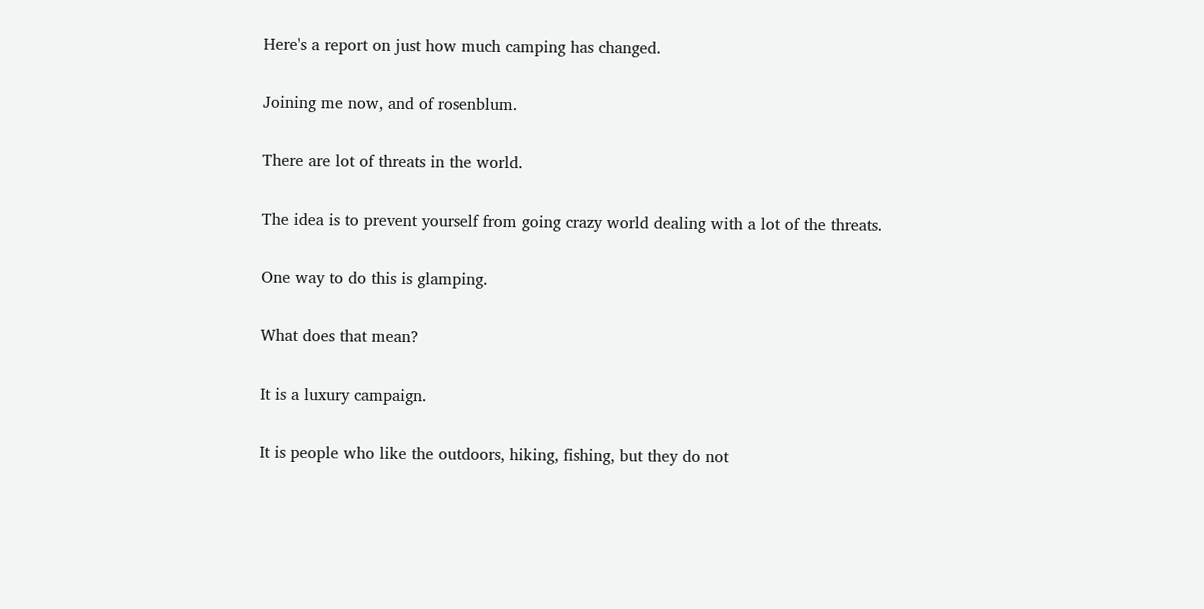Here's a report on just how much camping has changed.

Joining me now, and of rosenblum.

There are lot of threats in the world.

The idea is to prevent yourself from going crazy world dealing with a lot of the threats.

One way to do this is glamping.

What does that mean?

It is a luxury campaign.

It is people who like the outdoors, hiking, fishing, but they do not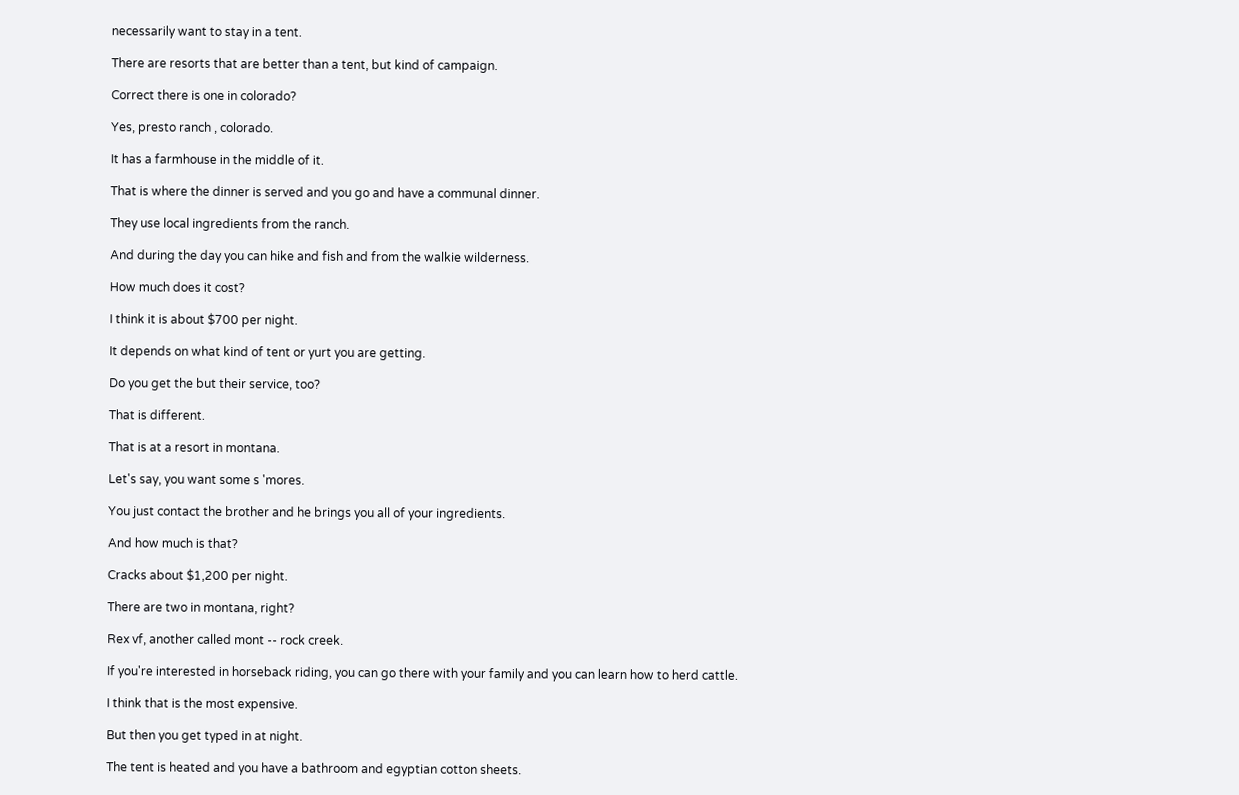necessarily want to stay in a tent.

There are resorts that are better than a tent, but kind of campaign.

Correct there is one in colorado?

Yes, presto ranch , colorado.

It has a farmhouse in the middle of it.

That is where the dinner is served and you go and have a communal dinner.

They use local ingredients from the ranch.

And during the day you can hike and fish and from the walkie wilderness.

How much does it cost?

I think it is about $700 per night.

It depends on what kind of tent or yurt you are getting.

Do you get the but their service, too?

That is different.

That is at a resort in montana.

Let's say, you want some s 'mores.

You just contact the brother and he brings you all of your ingredients.

And how much is that?

Cracks about $1,200 per night.

There are two in montana, right?

Rex vf, another called mont -- rock creek.

If you're interested in horseback riding, you can go there with your family and you can learn how to herd cattle.

I think that is the most expensive.

But then you get typed in at night.

The tent is heated and you have a bathroom and egyptian cotton sheets.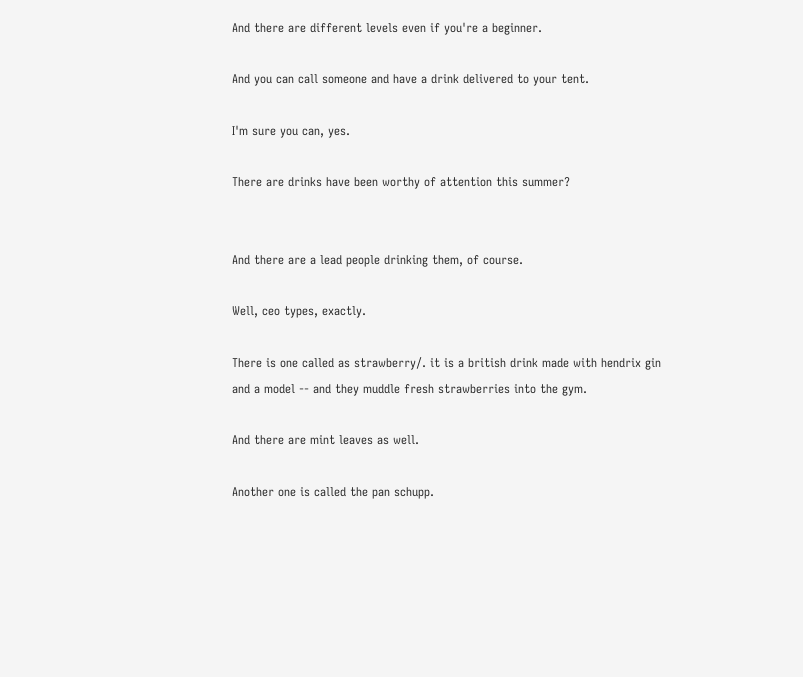And there are different levels even if you're a beginner.

And you can call someone and have a drink delivered to your tent.

I'm sure you can, yes.

There are drinks have been worthy of attention this summer?


And there are a lead people drinking them, of course.

Well, ceo types, exactly.

There is one called as strawberry/. it is a british drink made with hendrix gin and a model -- and they muddle fresh strawberries into the gym.

And there are mint leaves as well.

Another one is called the pan schupp.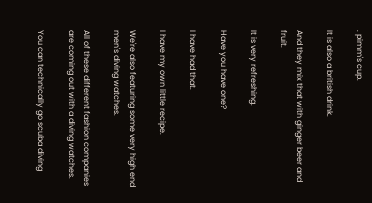. pimm's cup.

It is also a british drink.

And they mix that with ginger beer and fruit.

It is very refreshing.

Have you have one?

I have had that.

I have my own little recipe.

We're also featuring some very high end men's diving watches.

All of these different fashion companies are coming out with a diving watches.

You can technically go scuba diving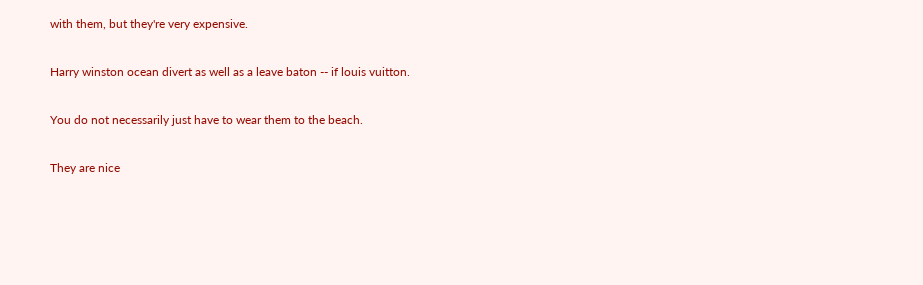with them, but they're very expensive.

Harry winston ocean divert as well as a leave baton -- if louis vuitton.

You do not necessarily just have to wear them to the beach.

They are nice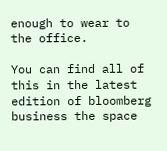enough to wear to the office.

You can find all of this in the latest edition of bloomberg business the space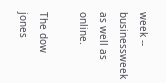week -- businessweek as well as online.

The dow jones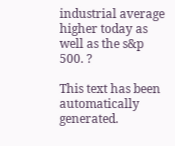industrial average higher today as well as the s&p 500. ?

This text has been automatically generated.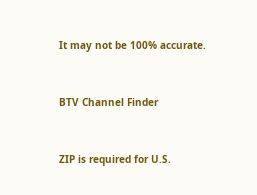It may not be 100% accurate.


BTV Channel Finder


ZIP is required for U.S.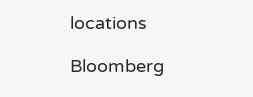locations

Bloomberg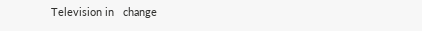Television in   change